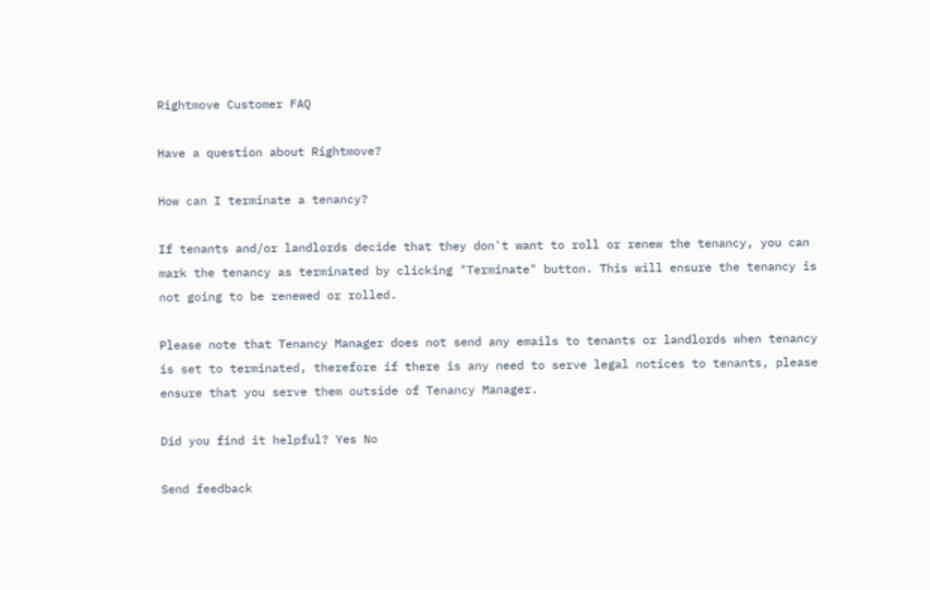Rightmove Customer FAQ

Have a question about Rightmove?

How can I terminate a tenancy?

If tenants and/or landlords decide that they don't want to roll or renew the tenancy, you can mark the tenancy as terminated by clicking "Terminate" button. This will ensure the tenancy is not going to be renewed or rolled.

Please note that Tenancy Manager does not send any emails to tenants or landlords when tenancy is set to terminated, therefore if there is any need to serve legal notices to tenants, please ensure that you serve them outside of Tenancy Manager.

Did you find it helpful? Yes No

Send feedback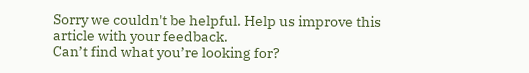Sorry we couldn't be helpful. Help us improve this article with your feedback.
Can’t find what you’re looking for?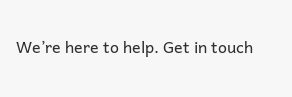We’re here to help. Get in touch